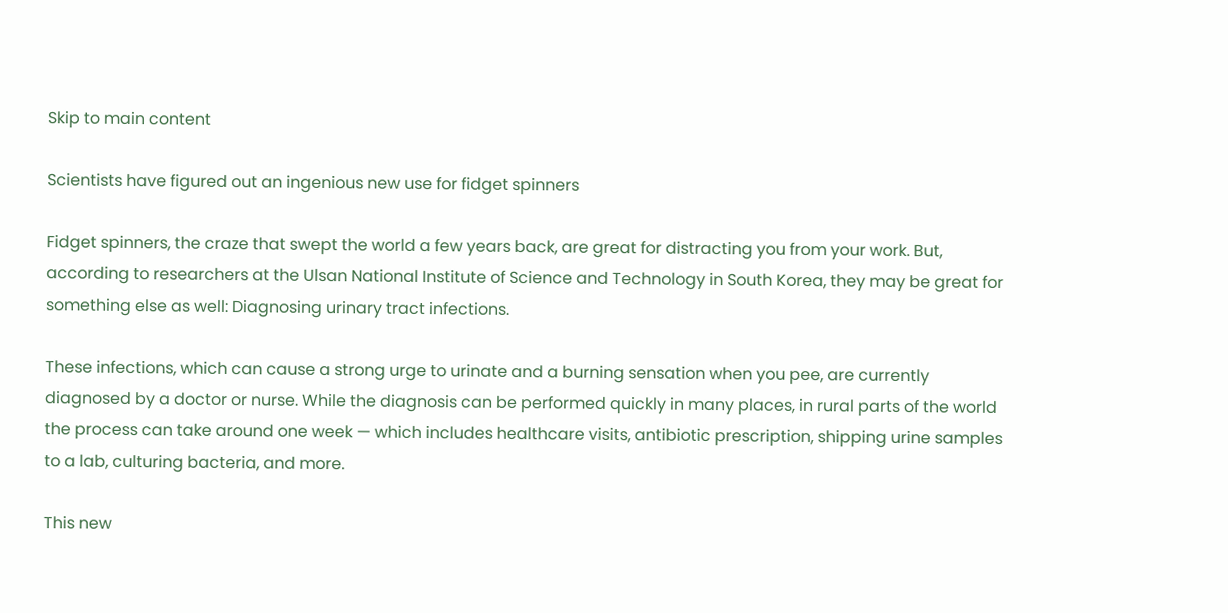Skip to main content

Scientists have figured out an ingenious new use for fidget spinners

Fidget spinners, the craze that swept the world a few years back, are great for distracting you from your work. But, according to researchers at the Ulsan National Institute of Science and Technology in South Korea, they may be great for something else as well: Diagnosing urinary tract infections.

These infections, which can cause a strong urge to urinate and a burning sensation when you pee, are currently diagnosed by a doctor or nurse. While the diagnosis can be performed quickly in many places, in rural parts of the world the process can take around one week — which includes healthcare visits, antibiotic prescription, shipping urine samples to a lab, culturing bacteria, and more.

This new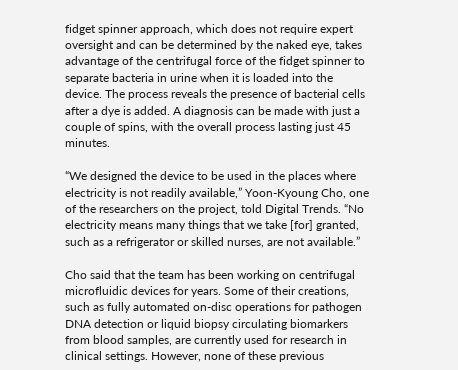fidget spinner approach, which does not require expert oversight and can be determined by the naked eye, takes advantage of the centrifugal force of the fidget spinner to separate bacteria in urine when it is loaded into the device. The process reveals the presence of bacterial cells after a dye is added. A diagnosis can be made with just a couple of spins, with the overall process lasting just 45 minutes.

“We designed the device to be used in the places where electricity is not readily available,” Yoon-Kyoung Cho, one of the researchers on the project, told Digital Trends. “No electricity means many things that we take [for] granted, such as a refrigerator or skilled nurses, are not available.”

Cho said that the team has been working on centrifugal microfluidic devices for years. Some of their creations, such as fully automated on-disc operations for pathogen DNA detection or liquid biopsy circulating biomarkers from blood samples, are currently used for research in clinical settings. However, none of these previous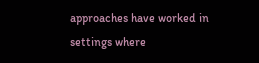approaches have worked in settings where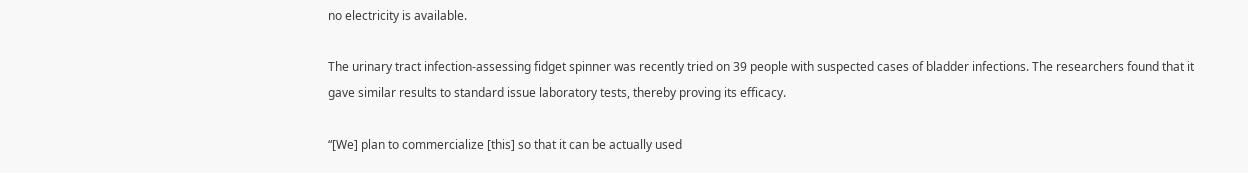no electricity is available.

The urinary tract infection-assessing fidget spinner was recently tried on 39 people with suspected cases of bladder infections. The researchers found that it gave similar results to standard issue laboratory tests, thereby proving its efficacy.

“[We] plan to commercialize [this] so that it can be actually used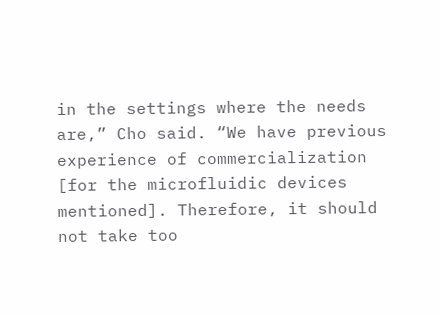in the settings where the needs are,” Cho said. “We have previous experience of commercialization [for the microfluidic devices mentioned]. Therefore, it should not take too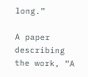long.”

A paper describing the work, “A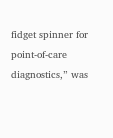fidget spinner for point-of-care diagnostics,” was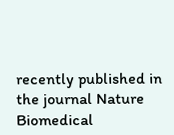recently published in the journal Nature Biomedical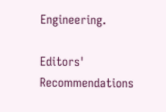Engineering.

Editors' Recommendations